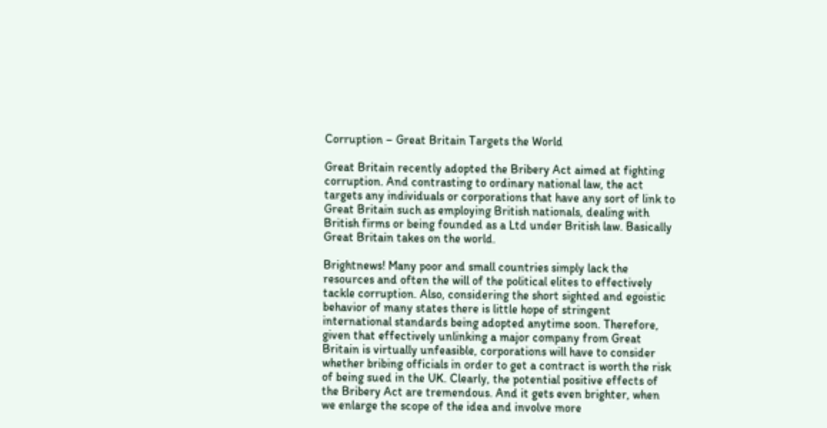Corruption – Great Britain Targets the World

Great Britain recently adopted the Bribery Act aimed at fighting corruption. And contrasting to ordinary national law, the act targets any individuals or corporations that have any sort of link to Great Britain such as employing British nationals, dealing with British firms or being founded as a Ltd under British law. Basically Great Britain takes on the world.

Brightnews! Many poor and small countries simply lack the resources and often the will of the political elites to effectively tackle corruption. Also, considering the short sighted and egoistic behavior of many states there is little hope of stringent international standards being adopted anytime soon. Therefore, given that effectively unlinking a major company from Great Britain is virtually unfeasible, corporations will have to consider whether bribing officials in order to get a contract is worth the risk of being sued in the UK. Clearly, the potential positive effects of the Bribery Act are tremendous. And it gets even brighter, when we enlarge the scope of the idea and involve more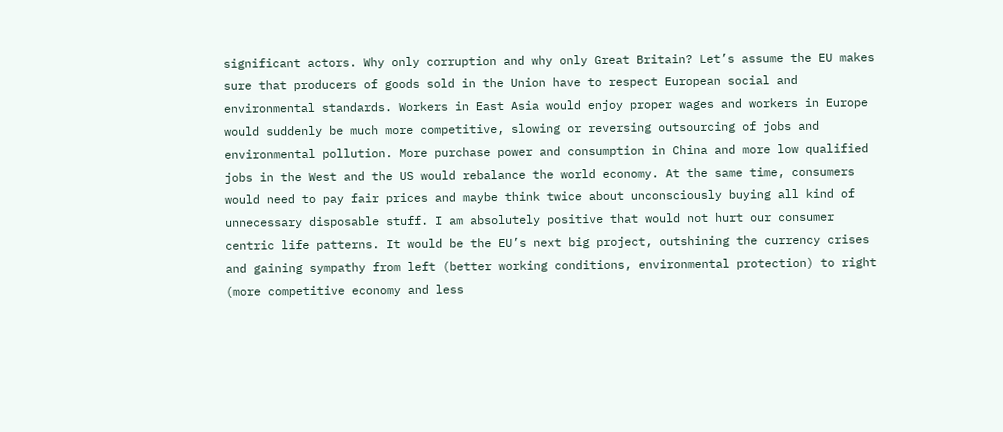significant actors. Why only corruption and why only Great Britain? Let’s assume the EU makes sure that producers of goods sold in the Union have to respect European social and environmental standards. Workers in East Asia would enjoy proper wages and workers in Europe would suddenly be much more competitive, slowing or reversing outsourcing of jobs and environmental pollution. More purchase power and consumption in China and more low qualified jobs in the West and the US would rebalance the world economy. At the same time, consumers would need to pay fair prices and maybe think twice about unconsciously buying all kind of unnecessary disposable stuff. I am absolutely positive that would not hurt our consumer centric life patterns. It would be the EU’s next big project, outshining the currency crises and gaining sympathy from left (better working conditions, environmental protection) to right (more competitive economy and less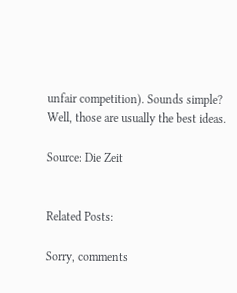unfair competition). Sounds simple? Well, those are usually the best ideas.

Source: Die Zeit


Related Posts:

Sorry, comments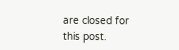are closed for this post.